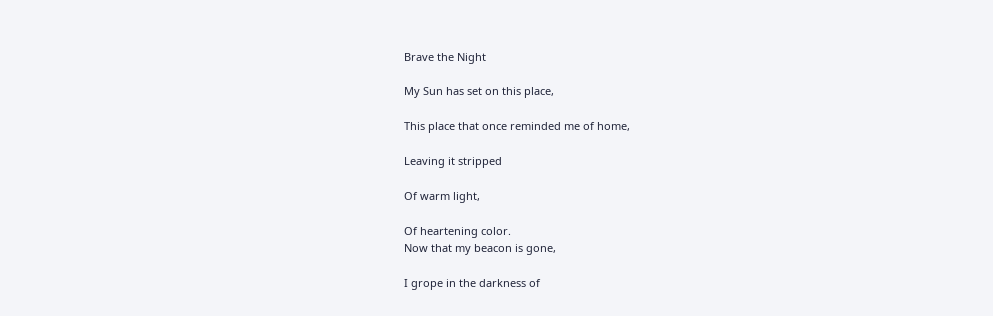Brave the Night

My Sun has set on this place,

This place that once reminded me of home,

Leaving it stripped

Of warm light,

Of heartening color.
Now that my beacon is gone,

I grope in the darkness of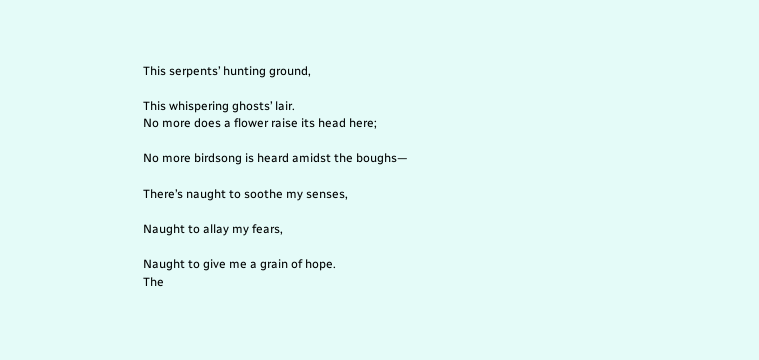This serpents’ hunting ground,

This whispering ghosts’ lair.
No more does a flower raise its head here;

No more birdsong is heard amidst the boughs—

There’s naught to soothe my senses,

Naught to allay my fears,

Naught to give me a grain of hope.
The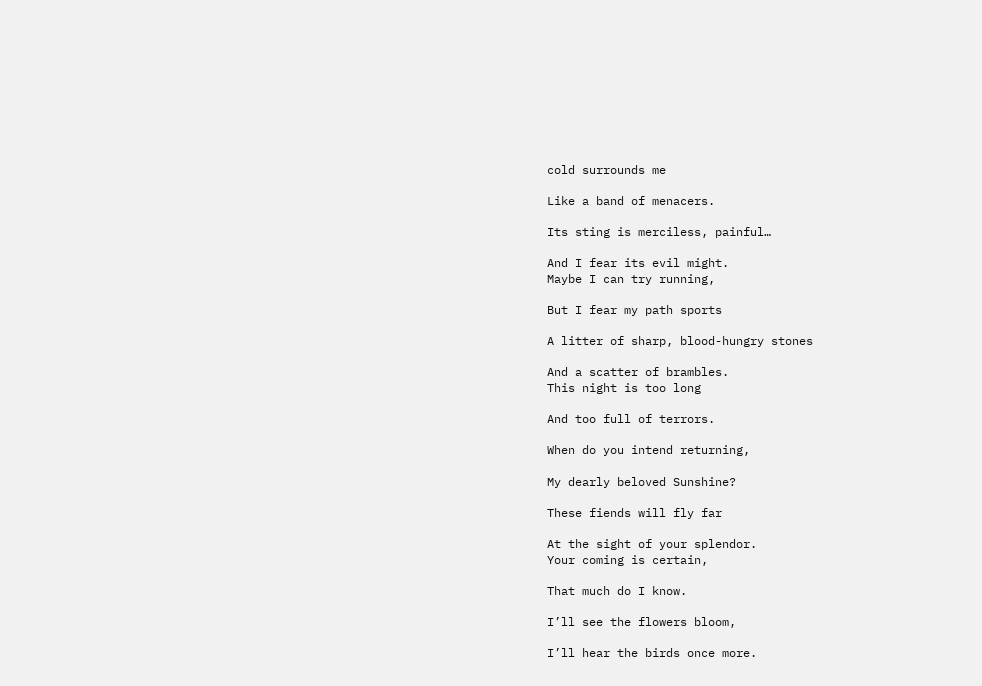cold surrounds me

Like a band of menacers.

Its sting is merciless, painful…

And I fear its evil might.
Maybe I can try running,

But I fear my path sports

A litter of sharp, blood-hungry stones

And a scatter of brambles.
This night is too long

And too full of terrors.

When do you intend returning,

My dearly beloved Sunshine?

These fiends will fly far

At the sight of your splendor.
Your coming is certain,

That much do I know.

I’ll see the flowers bloom,

I’ll hear the birds once more.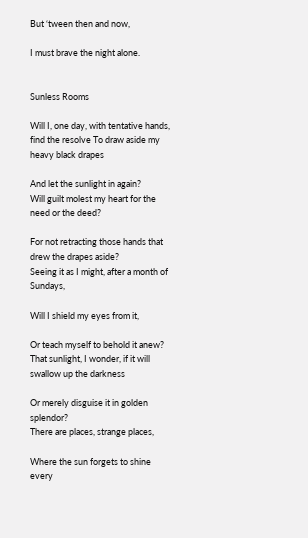But ‘tween then and now,

I must brave the night alone.


Sunless Rooms

Will I, one day, with tentative hands, find the resolve To draw aside my heavy black drapes

And let the sunlight in again?
Will guilt molest my heart for the need or the deed?

For not retracting those hands that drew the drapes aside?
Seeing it as I might, after a month of Sundays,

Will I shield my eyes from it,

Or teach myself to behold it anew?
That sunlight, I wonder, if it will swallow up the darkness

Or merely disguise it in golden splendor?
There are places, strange places,

Where the sun forgets to shine every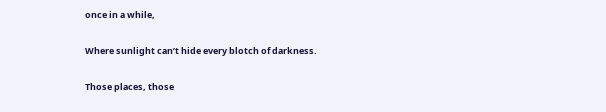once in a while,

Where sunlight can’t hide every blotch of darkness.

Those places, those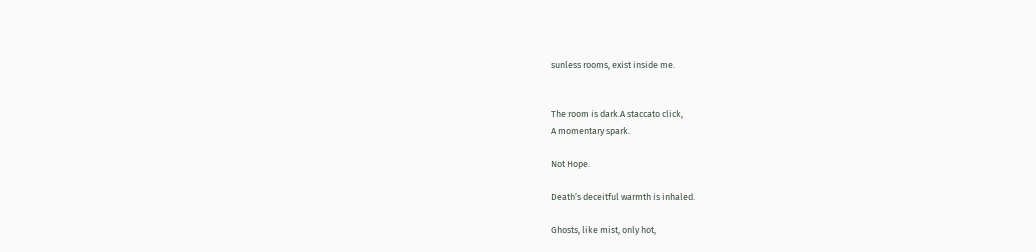sunless rooms, exist inside me.


The room is dark.A staccato click,
A momentary spark.

Not Hope.

Death’s deceitful warmth is inhaled.

Ghosts, like mist, only hot,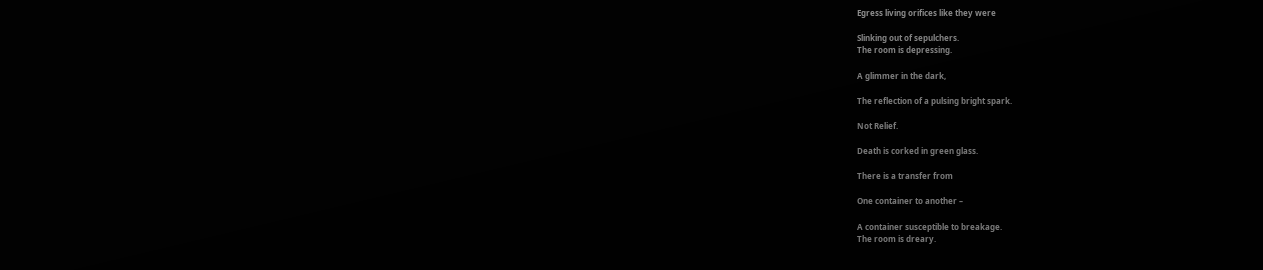Egress living orifices like they were

Slinking out of sepulchers.
The room is depressing.

A glimmer in the dark,

The reflection of a pulsing bright spark.

Not Relief.

Death is corked in green glass.

There is a transfer from

One container to another –

A container susceptible to breakage.
The room is dreary.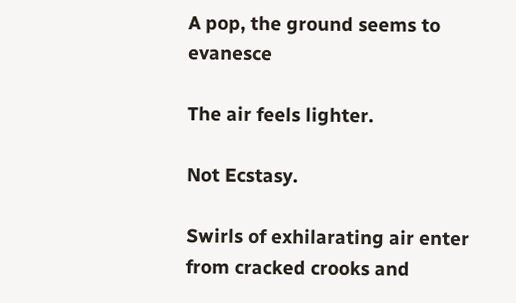A pop, the ground seems to evanesce

The air feels lighter.

Not Ecstasy.

Swirls of exhilarating air enter from cracked crooks and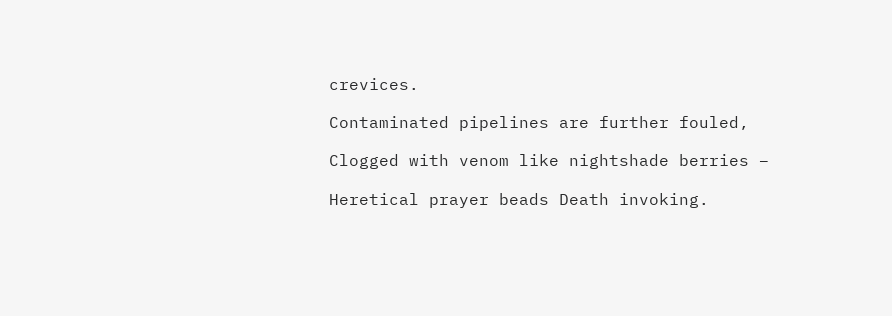crevices.

Contaminated pipelines are further fouled,

Clogged with venom like nightshade berries –

Heretical prayer beads Death invoking.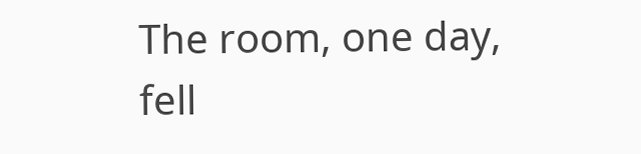The room, one day, fell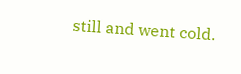still and went cold.